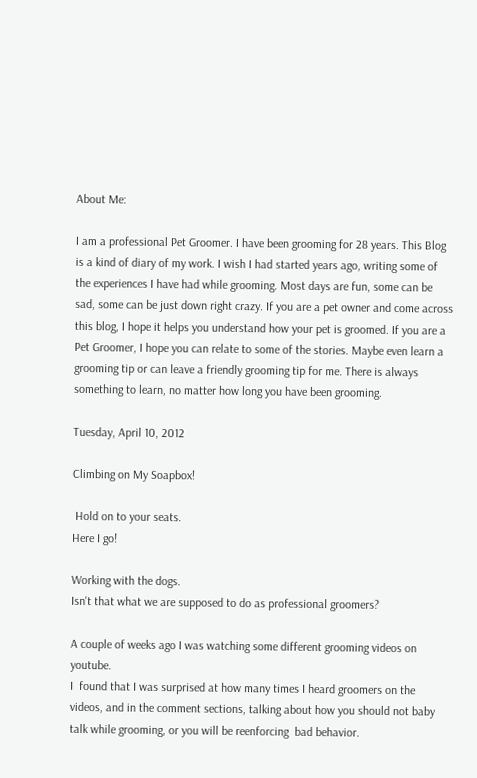About Me:

I am a professional Pet Groomer. I have been grooming for 28 years. This Blog is a kind of diary of my work. I wish I had started years ago, writing some of the experiences I have had while grooming. Most days are fun, some can be sad, some can be just down right crazy. If you are a pet owner and come across this blog, I hope it helps you understand how your pet is groomed. If you are a Pet Groomer, I hope you can relate to some of the stories. Maybe even learn a grooming tip or can leave a friendly grooming tip for me. There is always something to learn, no matter how long you have been grooming.

Tuesday, April 10, 2012

Climbing on My Soapbox!

 Hold on to your seats.
Here I go!

Working with the dogs.
Isn't that what we are supposed to do as professional groomers?

A couple of weeks ago I was watching some different grooming videos on youtube.
I  found that I was surprised at how many times I heard groomers on the videos, and in the comment sections, talking about how you should not baby talk while grooming, or you will be reenforcing  bad behavior.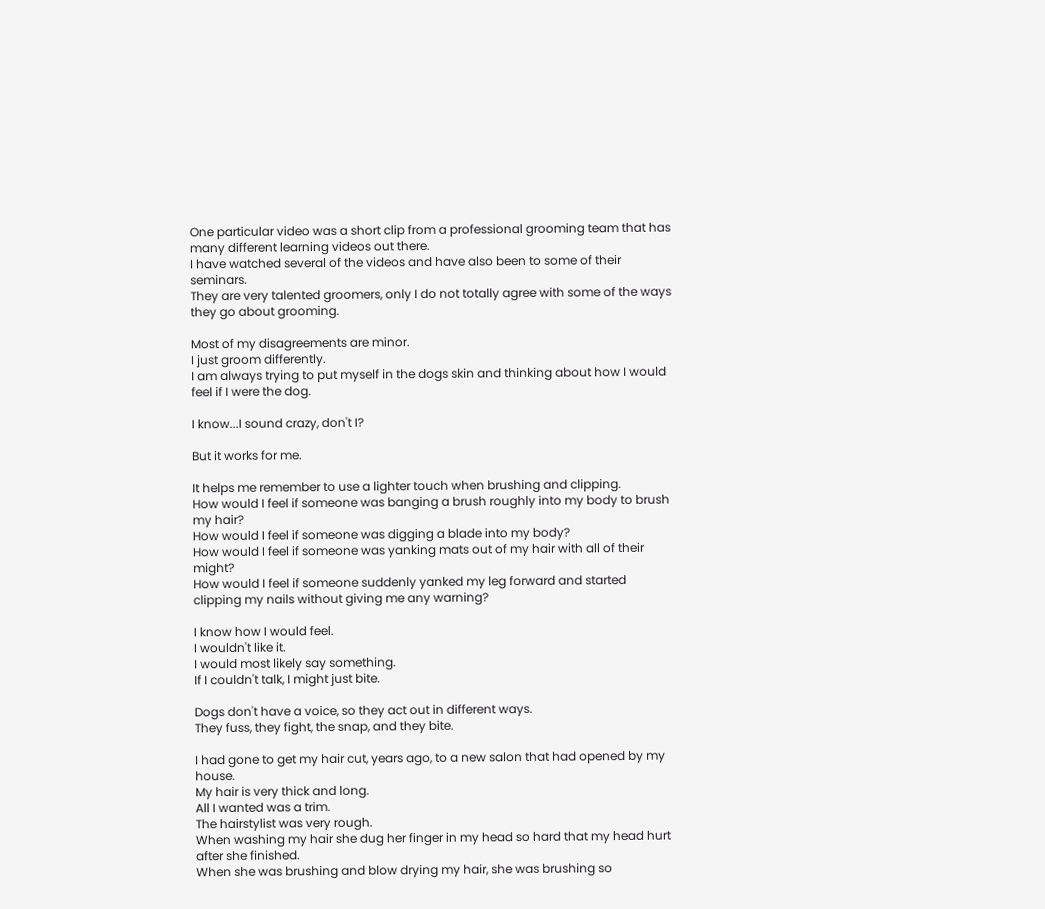One particular video was a short clip from a professional grooming team that has many different learning videos out there.
I have watched several of the videos and have also been to some of their seminars.
They are very talented groomers, only I do not totally agree with some of the ways they go about grooming.

Most of my disagreements are minor.
I just groom differently.
I am always trying to put myself in the dogs skin and thinking about how I would feel if I were the dog.

I know...I sound crazy, don't I?

But it works for me.

It helps me remember to use a lighter touch when brushing and clipping.
How would I feel if someone was banging a brush roughly into my body to brush my hair?
How would I feel if someone was digging a blade into my body?
How would I feel if someone was yanking mats out of my hair with all of their might?
How would I feel if someone suddenly yanked my leg forward and started clipping my nails without giving me any warning?

I know how I would feel.
I wouldn't like it.
I would most likely say something.
If I couldn't talk, I might just bite.

Dogs don't have a voice, so they act out in different ways.
They fuss, they fight, the snap, and they bite.

I had gone to get my hair cut, years ago, to a new salon that had opened by my house.
My hair is very thick and long.
All I wanted was a trim.
The hairstylist was very rough.
When washing my hair she dug her finger in my head so hard that my head hurt after she finished.
When she was brushing and blow drying my hair, she was brushing so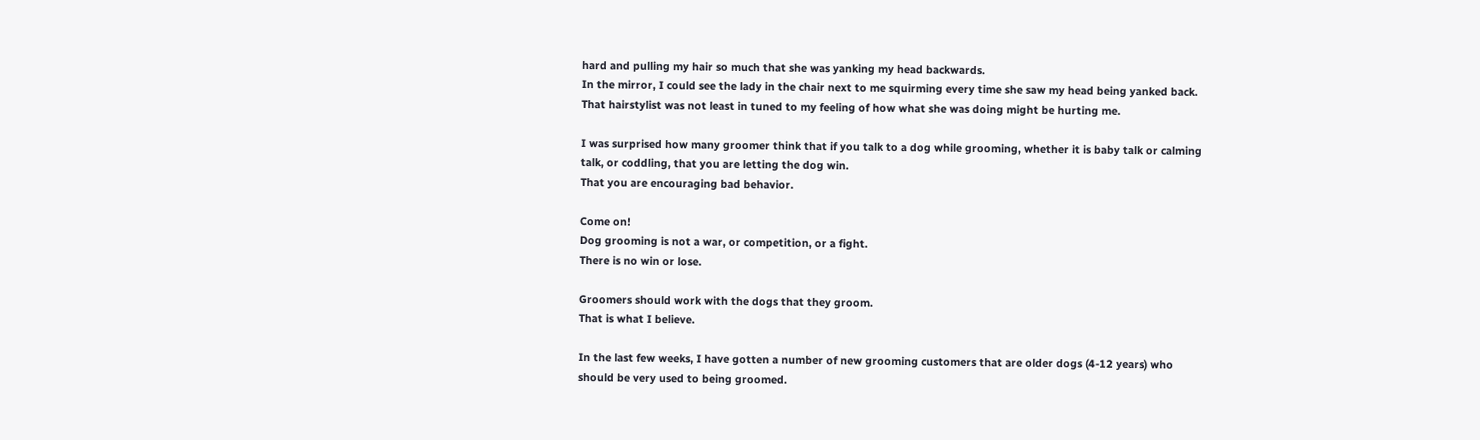hard and pulling my hair so much that she was yanking my head backwards.
In the mirror, I could see the lady in the chair next to me squirming every time she saw my head being yanked back.
That hairstylist was not least in tuned to my feeling of how what she was doing might be hurting me.

I was surprised how many groomer think that if you talk to a dog while grooming, whether it is baby talk or calming talk, or coddling, that you are letting the dog win.
That you are encouraging bad behavior.

Come on!
Dog grooming is not a war, or competition, or a fight.
There is no win or lose.

Groomers should work with the dogs that they groom.
That is what I believe.

In the last few weeks, I have gotten a number of new grooming customers that are older dogs (4-12 years) who should be very used to being groomed.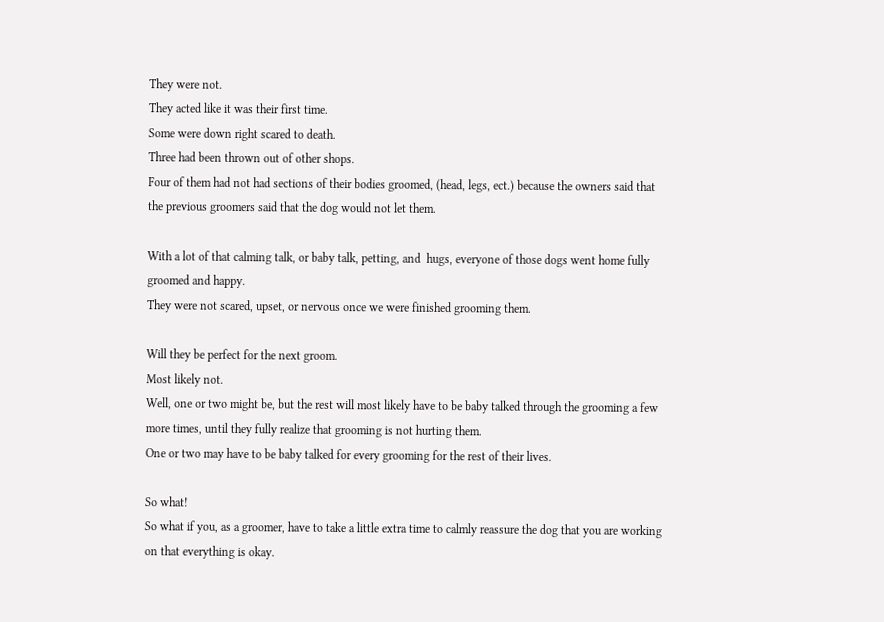They were not.
They acted like it was their first time.
Some were down right scared to death.
Three had been thrown out of other shops.
Four of them had not had sections of their bodies groomed, (head, legs, ect.) because the owners said that the previous groomers said that the dog would not let them.

With a lot of that calming talk, or baby talk, petting, and  hugs, everyone of those dogs went home fully groomed and happy.
They were not scared, upset, or nervous once we were finished grooming them.

Will they be perfect for the next groom.
Most likely not.
Well, one or two might be, but the rest will most likely have to be baby talked through the grooming a few more times, until they fully realize that grooming is not hurting them.
One or two may have to be baby talked for every grooming for the rest of their lives.

So what!
So what if you, as a groomer, have to take a little extra time to calmly reassure the dog that you are working on that everything is okay.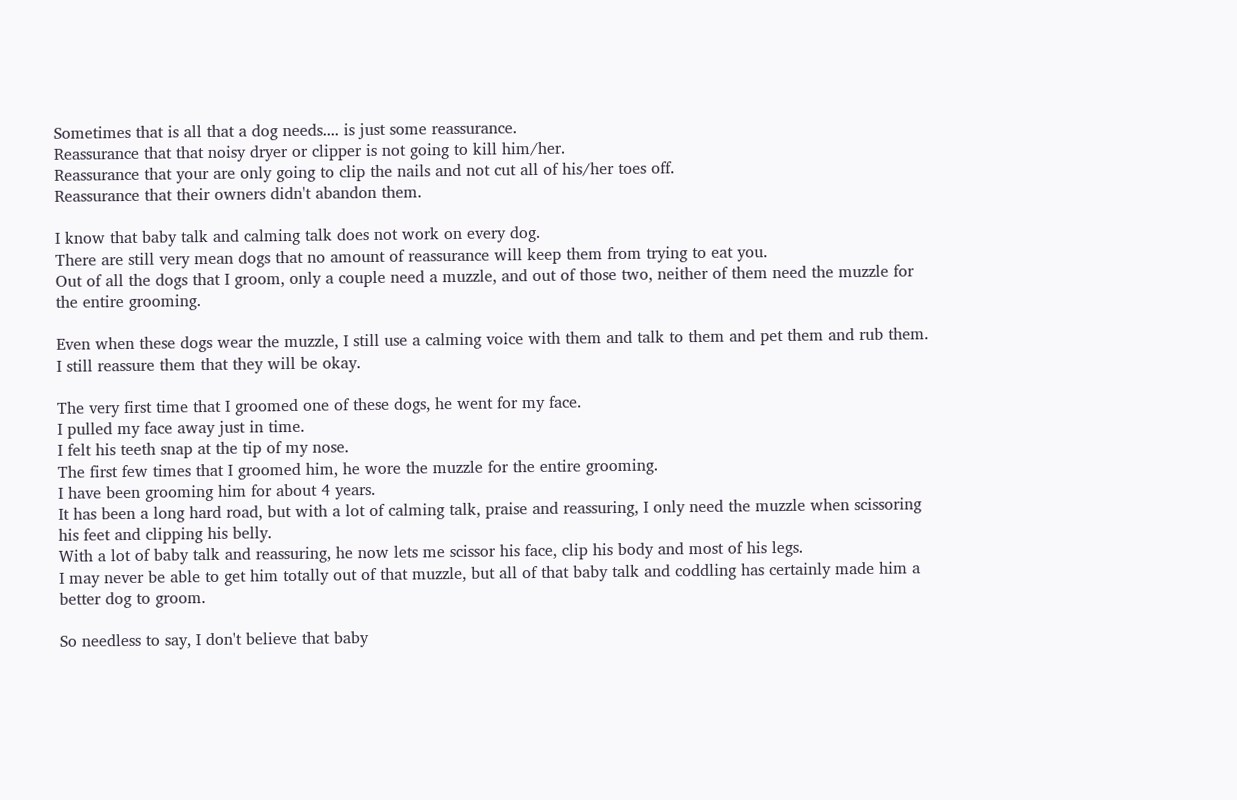Sometimes that is all that a dog needs.... is just some reassurance.
Reassurance that that noisy dryer or clipper is not going to kill him/her.
Reassurance that your are only going to clip the nails and not cut all of his/her toes off.
Reassurance that their owners didn't abandon them.

I know that baby talk and calming talk does not work on every dog.
There are still very mean dogs that no amount of reassurance will keep them from trying to eat you.
Out of all the dogs that I groom, only a couple need a muzzle, and out of those two, neither of them need the muzzle for the entire grooming.

Even when these dogs wear the muzzle, I still use a calming voice with them and talk to them and pet them and rub them.
I still reassure them that they will be okay.

The very first time that I groomed one of these dogs, he went for my face.
I pulled my face away just in time.
I felt his teeth snap at the tip of my nose.
The first few times that I groomed him, he wore the muzzle for the entire grooming.
I have been grooming him for about 4 years.
It has been a long hard road, but with a lot of calming talk, praise and reassuring, I only need the muzzle when scissoring his feet and clipping his belly.
With a lot of baby talk and reassuring, he now lets me scissor his face, clip his body and most of his legs.
I may never be able to get him totally out of that muzzle, but all of that baby talk and coddling has certainly made him a better dog to groom.

So needless to say, I don't believe that baby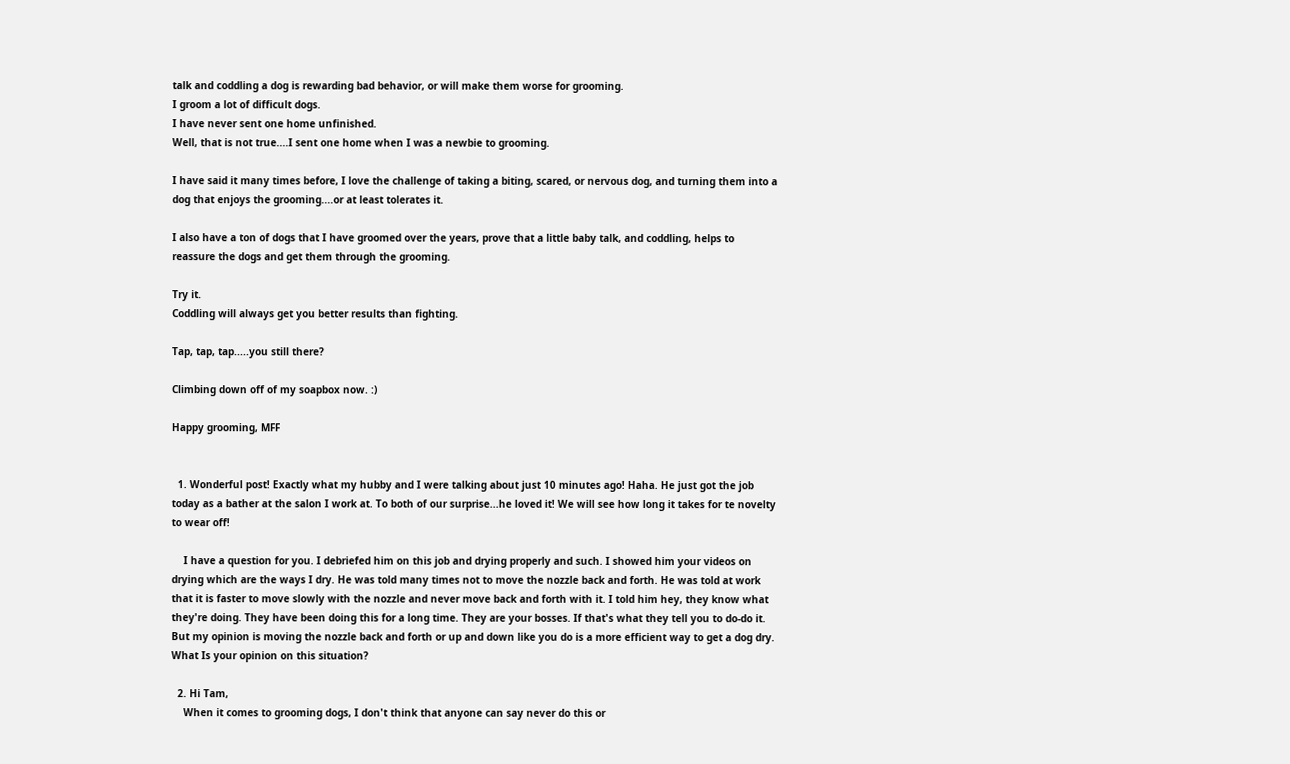talk and coddling a dog is rewarding bad behavior, or will make them worse for grooming.
I groom a lot of difficult dogs.
I have never sent one home unfinished.
Well, that is not true....I sent one home when I was a newbie to grooming.

I have said it many times before, I love the challenge of taking a biting, scared, or nervous dog, and turning them into a dog that enjoys the grooming....or at least tolerates it.

I also have a ton of dogs that I have groomed over the years, prove that a little baby talk, and coddling, helps to reassure the dogs and get them through the grooming.

Try it.
Coddling will always get you better results than fighting.

Tap, tap, tap.....you still there?

Climbing down off of my soapbox now. :)

Happy grooming, MFF


  1. Wonderful post! Exactly what my hubby and I were talking about just 10 minutes ago! Haha. He just got the job today as a bather at the salon I work at. To both of our surprise...he loved it! We will see how long it takes for te novelty to wear off!

    I have a question for you. I debriefed him on this job and drying properly and such. I showed him your videos on drying which are the ways I dry. He was told many times not to move the nozzle back and forth. He was told at work that it is faster to move slowly with the nozzle and never move back and forth with it. I told him hey, they know what they're doing. They have been doing this for a long time. They are your bosses. If that's what they tell you to do-do it. But my opinion is moving the nozzle back and forth or up and down like you do is a more efficient way to get a dog dry. What Is your opinion on this situation?

  2. Hi Tam,
    When it comes to grooming dogs, I don't think that anyone can say never do this or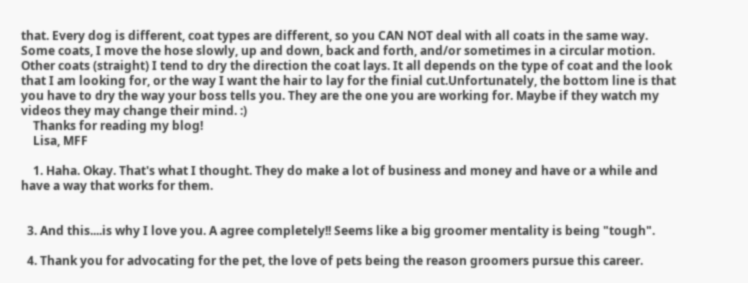that. Every dog is different, coat types are different, so you CAN NOT deal with all coats in the same way. Some coats, I move the hose slowly, up and down, back and forth, and/or sometimes in a circular motion. Other coats (straight) I tend to dry the direction the coat lays. It all depends on the type of coat and the look that I am looking for, or the way I want the hair to lay for the finial cut.Unfortunately, the bottom line is that you have to dry the way your boss tells you. They are the one you are working for. Maybe if they watch my videos they may change their mind. :)
    Thanks for reading my blog!
    Lisa, MFF

    1. Haha. Okay. That's what I thought. They do make a lot of business and money and have or a while and have a way that works for them.


  3. And this....is why I love you. A agree completely!! Seems like a big groomer mentality is being "tough".

  4. Thank you for advocating for the pet, the love of pets being the reason groomers pursue this career.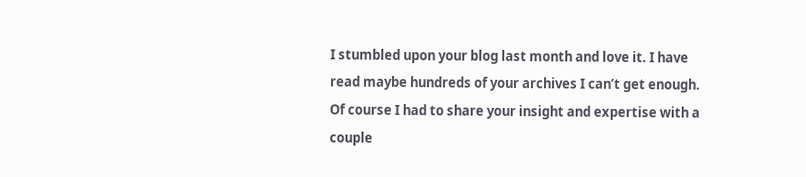I stumbled upon your blog last month and love it. I have read maybe hundreds of your archives I can’t get enough. Of course I had to share your insight and expertise with a couple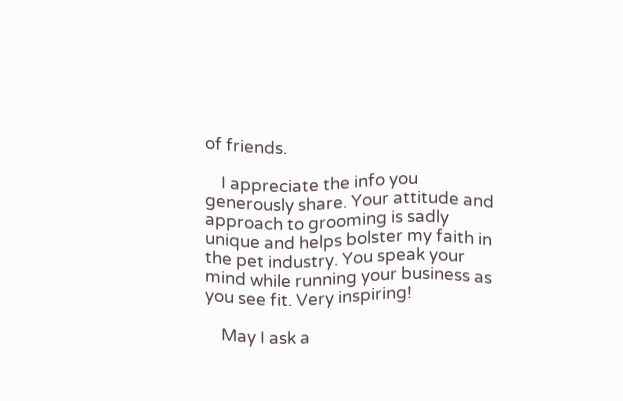of friends.

    I appreciate the info you generously share. Your attitude and approach to grooming is sadly unique and helps bolster my faith in the pet industry. You speak your mind while running your business as you see fit. Very inspiring!

    May I ask a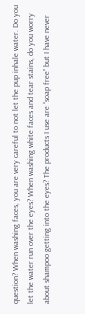question? When washing faces, you are very careful to not let the pup inhale water. Do you let the water run over the eyes? When washing white faces and tear stains, do you worry about shampoo getting into the eyes? The products I use are “soap free” but I have never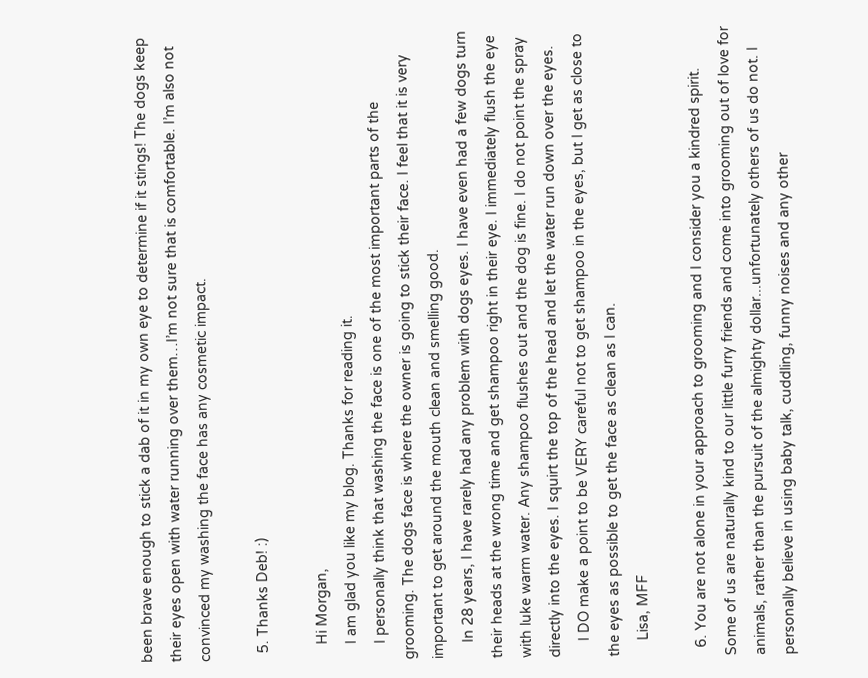been brave enough to stick a dab of it in my own eye to determine if it stings! The dogs keep their eyes open with water running over them…I’m not sure that is comfortable. I’m also not convinced my washing the face has any cosmetic impact.

  5. Thanks Deb! :)

    Hi Morgan,
    I am glad you like my blog. Thanks for reading it.
    I personally think that washing the face is one of the most important parts of the grooming. The dogs face is where the owner is going to stick their face. I feel that it is very important to get around the mouth clean and smelling good.
    In 28 years, I have rarely had any problem with dogs eyes. I have even had a few dogs turn their heads at the wrong time and get shampoo right in their eye. I immediately flush the eye with luke warm water. Any shampoo flushes out and the dog is fine. I do not point the spray directly into the eyes. I squirt the top of the head and let the water run down over the eyes.
    I DO make a point to be VERY careful not to get shampoo in the eyes, but I get as close to the eyes as possible to get the face as clean as I can.
    Lisa, MFF

  6. You are not alone in your approach to grooming and I consider you a kindred spirit. Some of us are naturally kind to our little furry friends and come into grooming out of love for animals, rather than the pursuit of the almighty dollar...unfortunately others of us do not. I personally believe in using baby talk, cuddling, funny noises and any other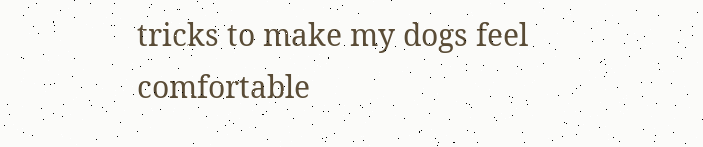tricks to make my dogs feel comfortable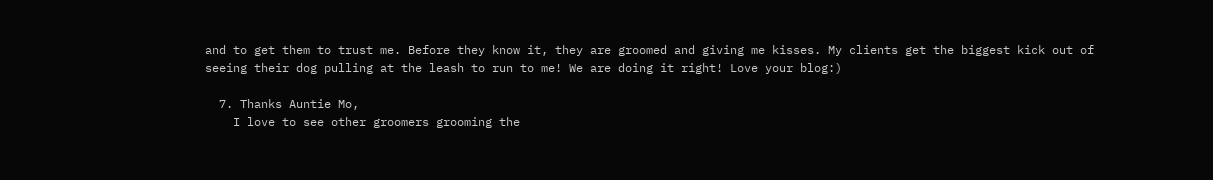and to get them to trust me. Before they know it, they are groomed and giving me kisses. My clients get the biggest kick out of seeing their dog pulling at the leash to run to me! We are doing it right! Love your blog:)

  7. Thanks Auntie Mo,
    I love to see other groomers grooming the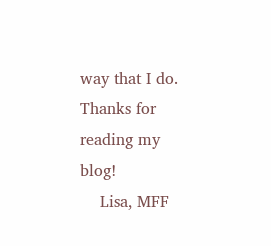way that I do. Thanks for reading my blog!
    Lisa, MFF